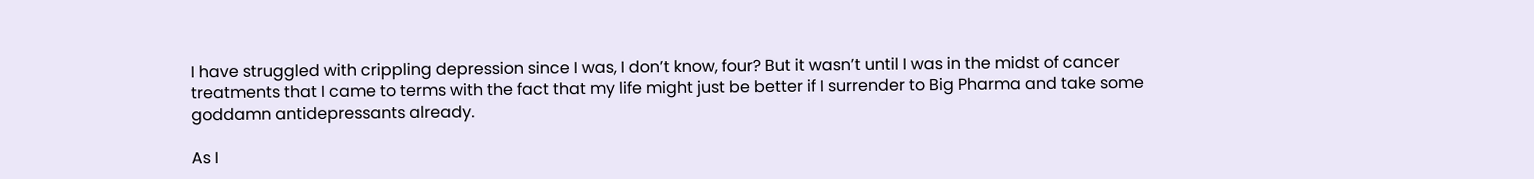I have struggled with crippling depression since I was, I don’t know, four? But it wasn’t until I was in the midst of cancer treatments that I came to terms with the fact that my life might just be better if I surrender to Big Pharma and take some goddamn antidepressants already.

As I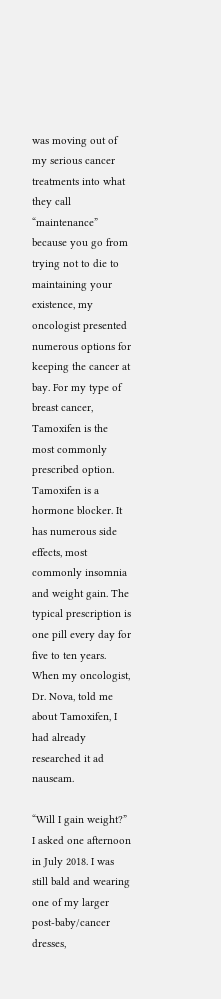was moving out of my serious cancer treatments into what they call “maintenance” because you go from trying not to die to maintaining your existence, my oncologist presented numerous options for keeping the cancer at bay. For my type of breast cancer, Tamoxifen is the most commonly prescribed option. Tamoxifen is a hormone blocker. It has numerous side effects, most commonly insomnia and weight gain. The typical prescription is one pill every day for five to ten years. When my oncologist, Dr. Nova, told me about Tamoxifen, I had already researched it ad nauseam.

“Will I gain weight?” I asked one afternoon in July 2018. I was still bald and wearing one of my larger post-baby/cancer dresses,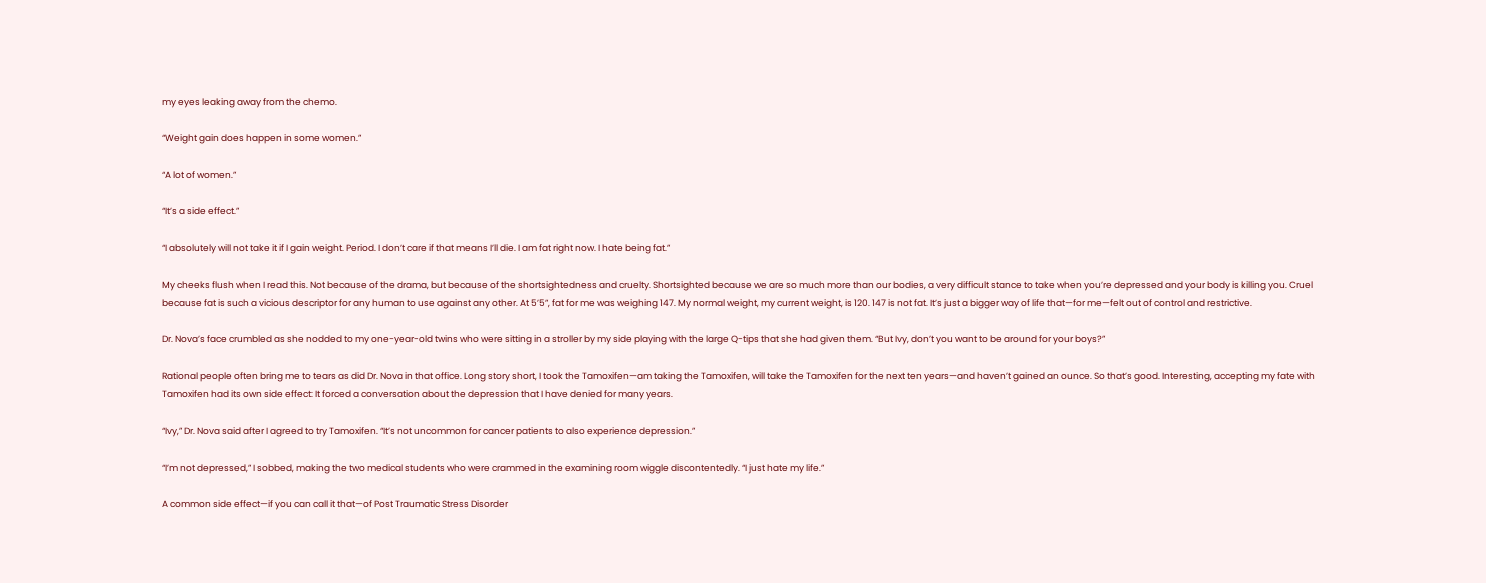my eyes leaking away from the chemo.

“Weight gain does happen in some women.”

“A lot of women.”

“It’s a side effect.”

“I absolutely will not take it if I gain weight. Period. I don’t care if that means I’ll die. I am fat right now. I hate being fat.”

My cheeks flush when I read this. Not because of the drama, but because of the shortsightedness and cruelty. Shortsighted because we are so much more than our bodies, a very difficult stance to take when you’re depressed and your body is killing you. Cruel because fat is such a vicious descriptor for any human to use against any other. At 5’5”, fat for me was weighing 147. My normal weight, my current weight, is 120. 147 is not fat. It’s just a bigger way of life that—for me—felt out of control and restrictive.

Dr. Nova’s face crumbled as she nodded to my one-year-old twins who were sitting in a stroller by my side playing with the large Q-tips that she had given them. “But Ivy, don’t you want to be around for your boys?”

Rational people often bring me to tears as did Dr. Nova in that office. Long story short, I took the Tamoxifen—am taking the Tamoxifen, will take the Tamoxifen for the next ten years—and haven’t gained an ounce. So that’s good. Interesting, accepting my fate with Tamoxifen had its own side effect: It forced a conversation about the depression that I have denied for many years.

“Ivy,” Dr. Nova said after I agreed to try Tamoxifen. “It’s not uncommon for cancer patients to also experience depression.”

“I’m not depressed,” I sobbed, making the two medical students who were crammed in the examining room wiggle discontentedly. “I just hate my life.”

A common side effect—if you can call it that—of Post Traumatic Stress Disorder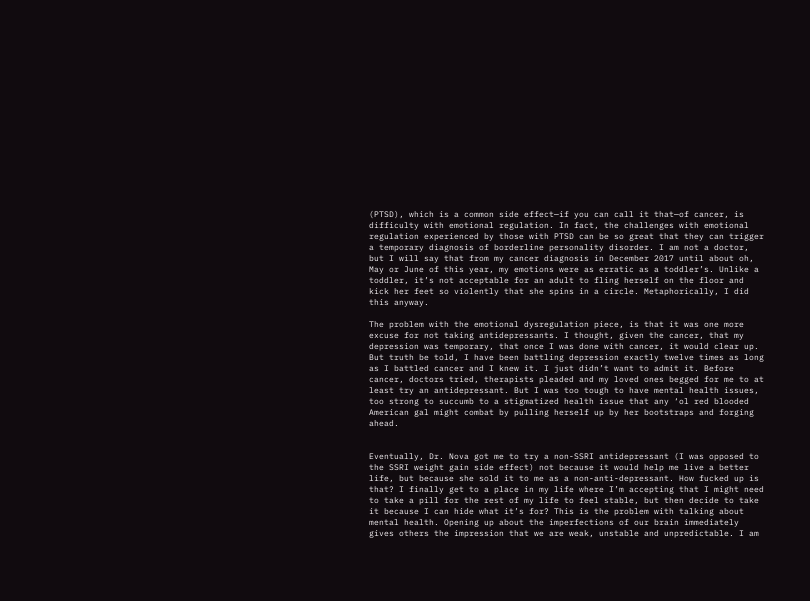(PTSD), which is a common side effect—if you can call it that—of cancer, is difficulty with emotional regulation. In fact, the challenges with emotional regulation experienced by those with PTSD can be so great that they can trigger a temporary diagnosis of borderline personality disorder. I am not a doctor, but I will say that from my cancer diagnosis in December 2017 until about oh, May or June of this year, my emotions were as erratic as a toddler’s. Unlike a toddler, it’s not acceptable for an adult to fling herself on the floor and kick her feet so violently that she spins in a circle. Metaphorically, I did this anyway.

The problem with the emotional dysregulation piece, is that it was one more excuse for not taking antidepressants. I thought, given the cancer, that my depression was temporary, that once I was done with cancer, it would clear up. But truth be told, I have been battling depression exactly twelve times as long as I battled cancer and I knew it. I just didn’t want to admit it. Before cancer, doctors tried, therapists pleaded and my loved ones begged for me to at least try an antidepressant. But I was too tough to have mental health issues, too strong to succumb to a stigmatized health issue that any ‘ol red blooded American gal might combat by pulling herself up by her bootstraps and forging ahead.


Eventually, Dr. Nova got me to try a non-SSRI antidepressant (I was opposed to the SSRI weight gain side effect) not because it would help me live a better life, but because she sold it to me as a non-anti-depressant. How fucked up is that? I finally get to a place in my life where I’m accepting that I might need to take a pill for the rest of my life to feel stable, but then decide to take it because I can hide what it’s for? This is the problem with talking about mental health. Opening up about the imperfections of our brain immediately gives others the impression that we are weak, unstable and unpredictable. I am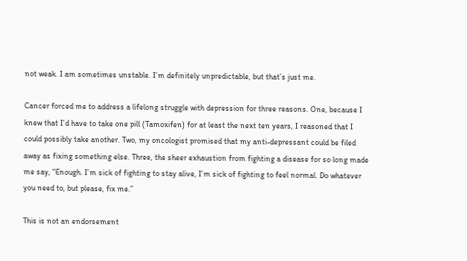not weak. I am sometimes unstable. I’m definitely unpredictable, but that’s just me.

Cancer forced me to address a lifelong struggle with depression for three reasons. One, because I knew that I’d have to take one pill (Tamoxifen) for at least the next ten years, I reasoned that I could possibly take another. Two, my oncologist promised that my anti-depressant could be filed away as fixing something else. Three, the sheer exhaustion from fighting a disease for so long made me say, “Enough. I’m sick of fighting to stay alive, I’m sick of fighting to feel normal. Do whatever you need to, but please, fix me.”

This is not an endorsement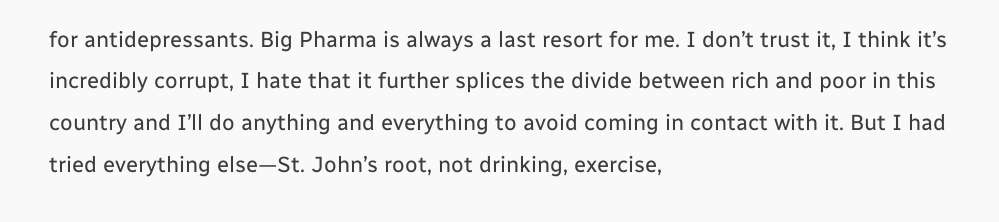for antidepressants. Big Pharma is always a last resort for me. I don’t trust it, I think it’s incredibly corrupt, I hate that it further splices the divide between rich and poor in this country and I’ll do anything and everything to avoid coming in contact with it. But I had tried everything else—St. John’s root, not drinking, exercise,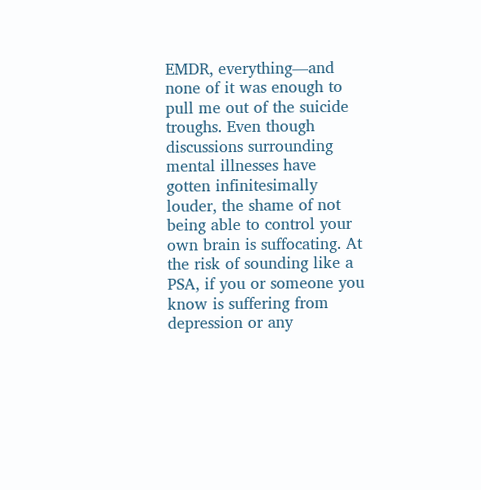EMDR, everything—and none of it was enough to pull me out of the suicide troughs. Even though discussions surrounding mental illnesses have gotten infinitesimally louder, the shame of not being able to control your own brain is suffocating. At the risk of sounding like a PSA, if you or someone you know is suffering from depression or any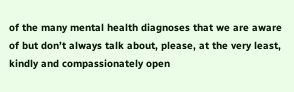of the many mental health diagnoses that we are aware of but don’t always talk about, please, at the very least, kindly and compassionately open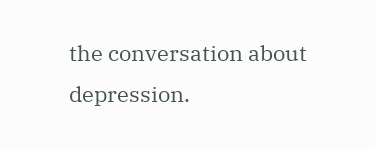the conversation about depression.